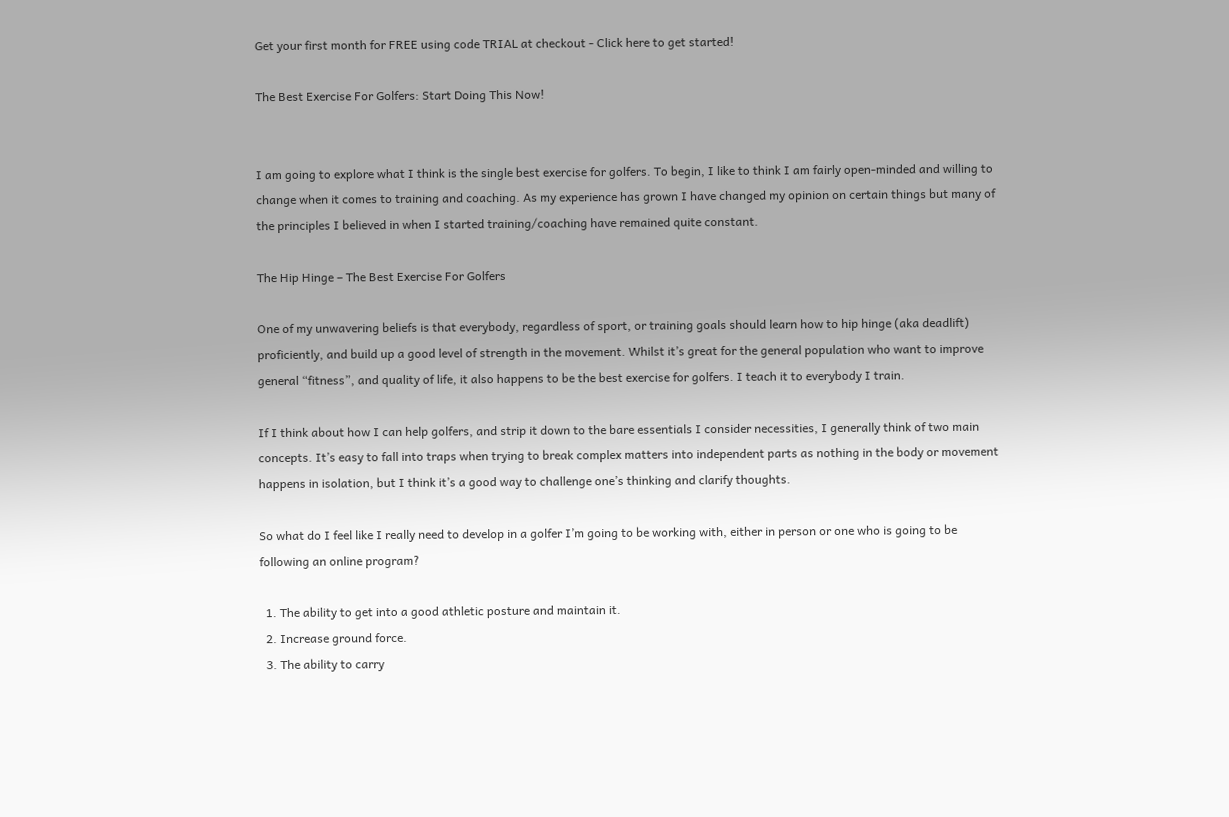Get your first month for FREE using code TRIAL at checkout - Click here to get started!

The Best Exercise For Golfers: Start Doing This Now!


I am going to explore what I think is the single best exercise for golfers. To begin, I like to think I am fairly open-minded and willing to change when it comes to training and coaching. As my experience has grown I have changed my opinion on certain things but many of the principles I believed in when I started training/coaching have remained quite constant.

The Hip Hinge – The Best Exercise For Golfers

One of my unwavering beliefs is that everybody, regardless of sport, or training goals should learn how to hip hinge (aka deadlift) proficiently, and build up a good level of strength in the movement. Whilst it’s great for the general population who want to improve general “fitness”, and quality of life, it also happens to be the best exercise for golfers. I teach it to everybody I train.

If I think about how I can help golfers, and strip it down to the bare essentials I consider necessities, I generally think of two main concepts. It’s easy to fall into traps when trying to break complex matters into independent parts as nothing in the body or movement happens in isolation, but I think it’s a good way to challenge one’s thinking and clarify thoughts.

So what do I feel like I really need to develop in a golfer I’m going to be working with, either in person or one who is going to be following an online program?

  1. The ability to get into a good athletic posture and maintain it.
  2. Increase ground force.
  3. The ability to carry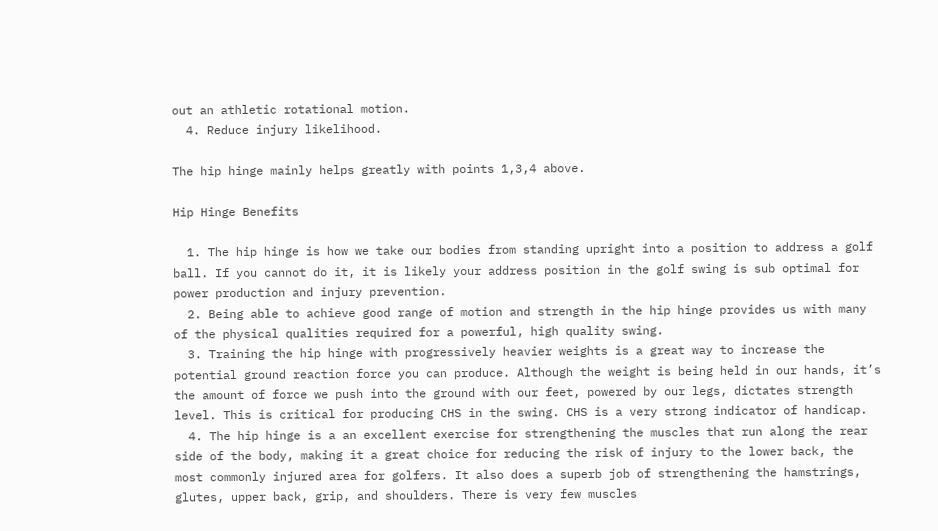out an athletic rotational motion.
  4. Reduce injury likelihood.

The hip hinge mainly helps greatly with points 1,3,4 above.

Hip Hinge Benefits

  1. The hip hinge is how we take our bodies from standing upright into a position to address a golf ball. If you cannot do it, it is likely your address position in the golf swing is sub optimal for power production and injury prevention.
  2. Being able to achieve good range of motion and strength in the hip hinge provides us with many of the physical qualities required for a powerful, high quality swing.
  3. Training the hip hinge with progressively heavier weights is a great way to increase the potential ground reaction force you can produce. Although the weight is being held in our hands, it’s the amount of force we push into the ground with our feet, powered by our legs, dictates strength level. This is critical for producing CHS in the swing. CHS is a very strong indicator of handicap.
  4. The hip hinge is a an excellent exercise for strengthening the muscles that run along the rear side of the body, making it a great choice for reducing the risk of injury to the lower back, the most commonly injured area for golfers. It also does a superb job of strengthening the hamstrings, glutes, upper back, grip, and shoulders. There is very few muscles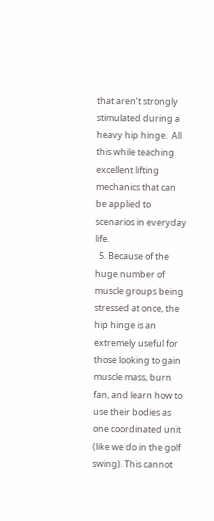that aren’t strongly stimulated during a heavy hip hinge.  All this while teaching excellent lifting mechanics that can be applied to scenarios in everyday life.
  5. Because of the huge number of muscle groups being stressed at once, the hip hinge is an extremely useful for those looking to gain muscle mass, burn fan, and learn how to use their bodies as one coordinated unit (like we do in the golf swing). This cannot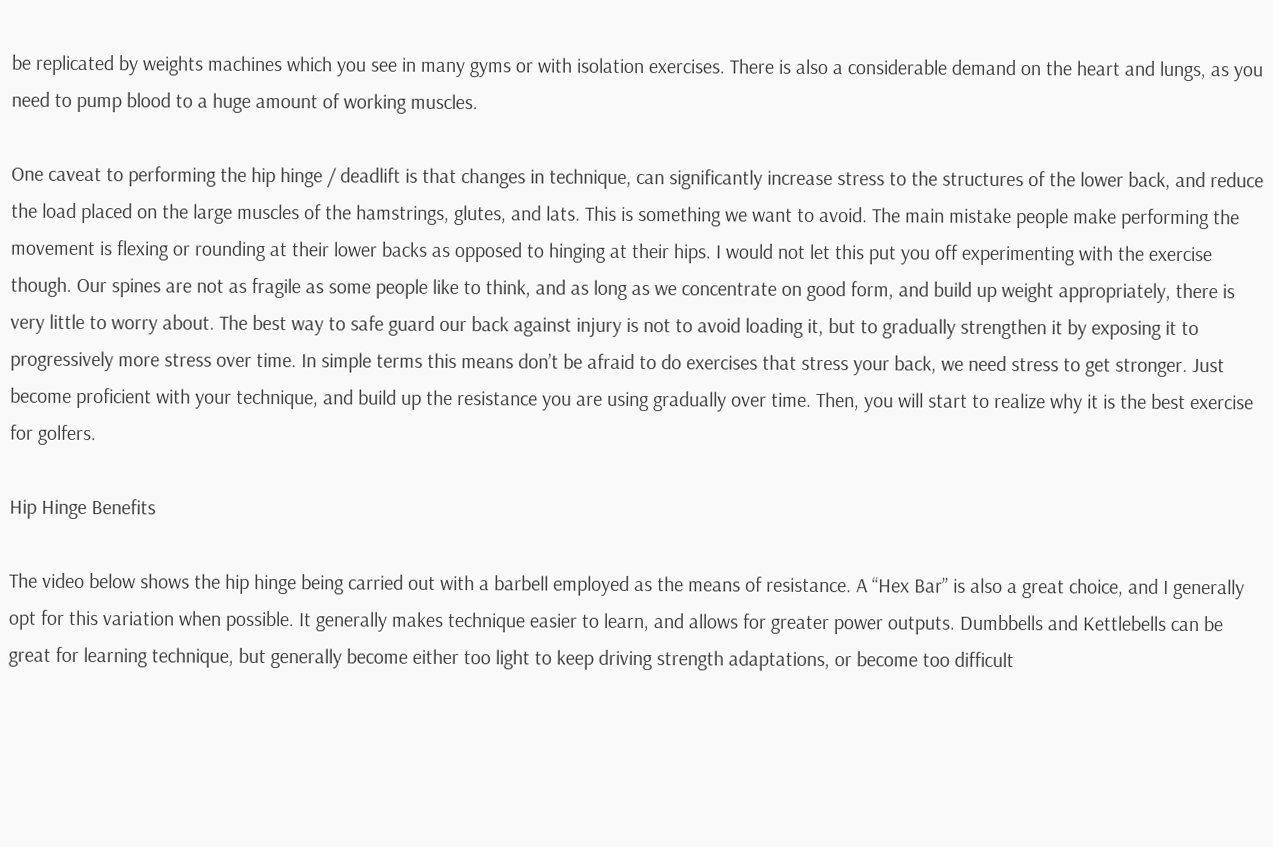be replicated by weights machines which you see in many gyms or with isolation exercises. There is also a considerable demand on the heart and lungs, as you need to pump blood to a huge amount of working muscles.

One caveat to performing the hip hinge / deadlift is that changes in technique, can significantly increase stress to the structures of the lower back, and reduce the load placed on the large muscles of the hamstrings, glutes, and lats. This is something we want to avoid. The main mistake people make performing the movement is flexing or rounding at their lower backs as opposed to hinging at their hips. I would not let this put you off experimenting with the exercise though. Our spines are not as fragile as some people like to think, and as long as we concentrate on good form, and build up weight appropriately, there is very little to worry about. The best way to safe guard our back against injury is not to avoid loading it, but to gradually strengthen it by exposing it to progressively more stress over time. In simple terms this means don’t be afraid to do exercises that stress your back, we need stress to get stronger. Just become proficient with your technique, and build up the resistance you are using gradually over time. Then, you will start to realize why it is the best exercise for golfers.

Hip Hinge Benefits

The video below shows the hip hinge being carried out with a barbell employed as the means of resistance. A “Hex Bar” is also a great choice, and I generally opt for this variation when possible. It generally makes technique easier to learn, and allows for greater power outputs. Dumbbells and Kettlebells can be great for learning technique, but generally become either too light to keep driving strength adaptations, or become too difficult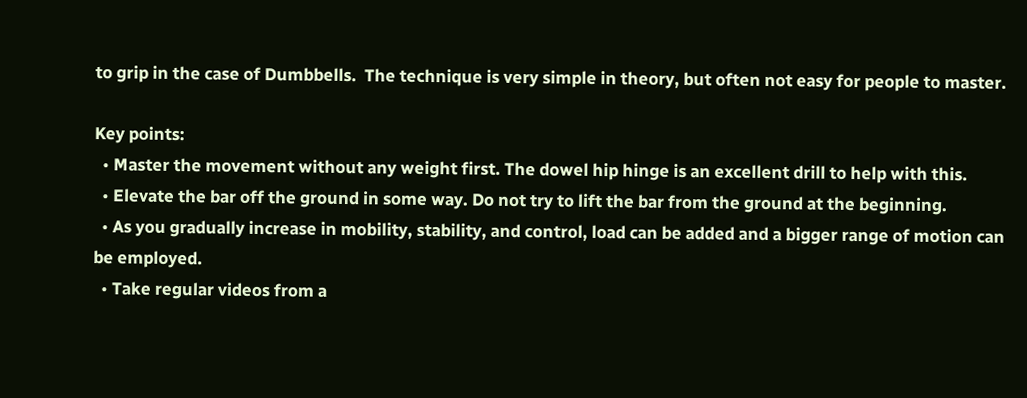to grip in the case of Dumbbells.  The technique is very simple in theory, but often not easy for people to master.

Key points:
  • Master the movement without any weight first. The dowel hip hinge is an excellent drill to help with this.
  • Elevate the bar off the ground in some way. Do not try to lift the bar from the ground at the beginning.
  • As you gradually increase in mobility, stability, and control, load can be added and a bigger range of motion can be employed.
  • Take regular videos from a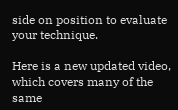side on position to evaluate your technique.

Here is a new updated video, which covers many of the same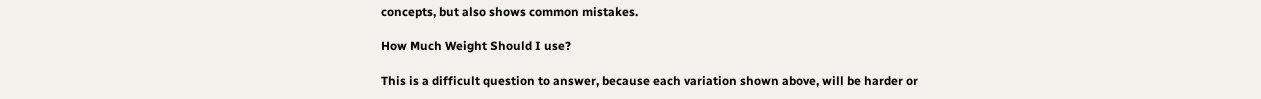concepts, but also shows common mistakes.

How Much Weight Should I use?

This is a difficult question to answer, because each variation shown above, will be harder or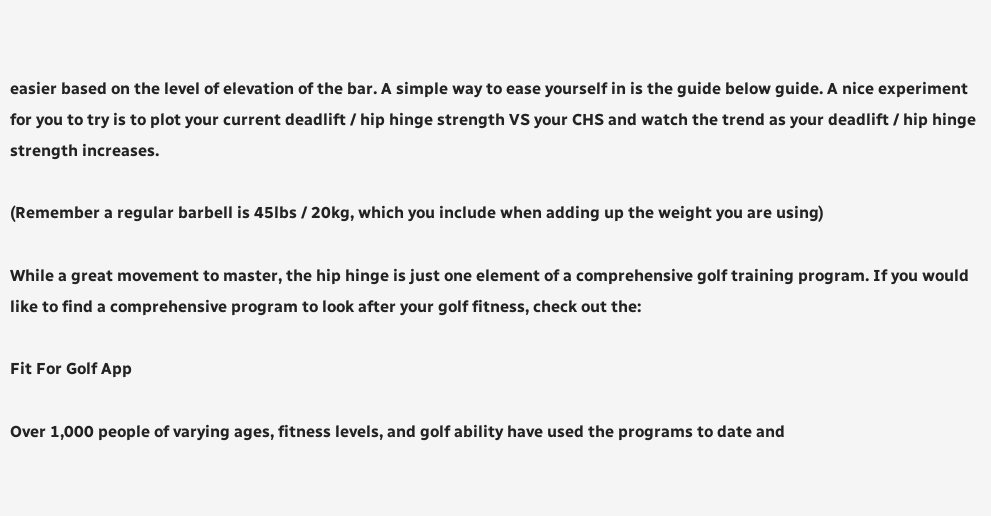easier based on the level of elevation of the bar. A simple way to ease yourself in is the guide below guide. A nice experiment for you to try is to plot your current deadlift / hip hinge strength VS your CHS and watch the trend as your deadlift / hip hinge strength increases.

(Remember a regular barbell is 45lbs / 20kg, which you include when adding up the weight you are using)

While a great movement to master, the hip hinge is just one element of a comprehensive golf training program. If you would like to find a comprehensive program to look after your golf fitness, check out the:

Fit For Golf App

Over 1,000 people of varying ages, fitness levels, and golf ability have used the programs to date and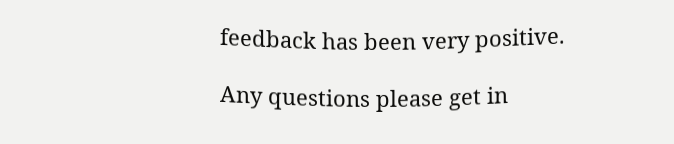feedback has been very positive.

Any questions please get in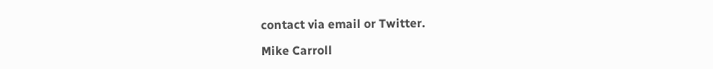contact via email or Twitter.

Mike Carroll